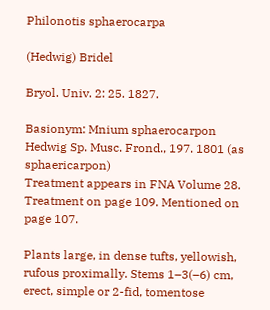Philonotis sphaerocarpa

(Hedwig) Bridel

Bryol. Univ. 2: 25. 1827.

Basionym: Mnium sphaerocarpon Hedwig Sp. Musc. Frond., 197. 1801 (as sphaericarpon)
Treatment appears in FNA Volume 28. Treatment on page 109. Mentioned on page 107.

Plants large, in dense tufts, yellowish, rufous proximally. Stems 1–3(–6) cm, erect, simple or 2-fid, tomentose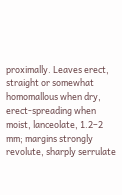proximally. Leaves erect, straight or somewhat homomallous when dry, erect-spreading when moist, lanceolate, 1.2–2 mm; margins strongly revolute, sharply serrulate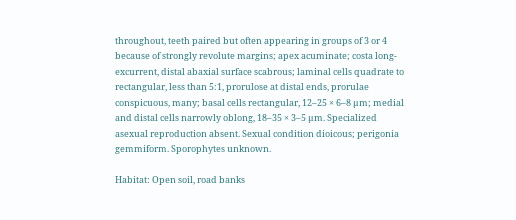throughout, teeth paired but often appearing in groups of 3 or 4 because of strongly revolute margins; apex acuminate; costa long-excurrent, distal abaxial surface scabrous; laminal cells quadrate to rectangular, less than 5:1, prorulose at distal ends, prorulae conspicuous, many; basal cells rectangular, 12–25 × 6–8 µm; medial and distal cells narrowly oblong, 18–35 × 3–5 µm. Specialized asexual reproduction absent. Sexual condition dioicous; perigonia gemmiform. Sporophytes unknown.

Habitat: Open soil, road banks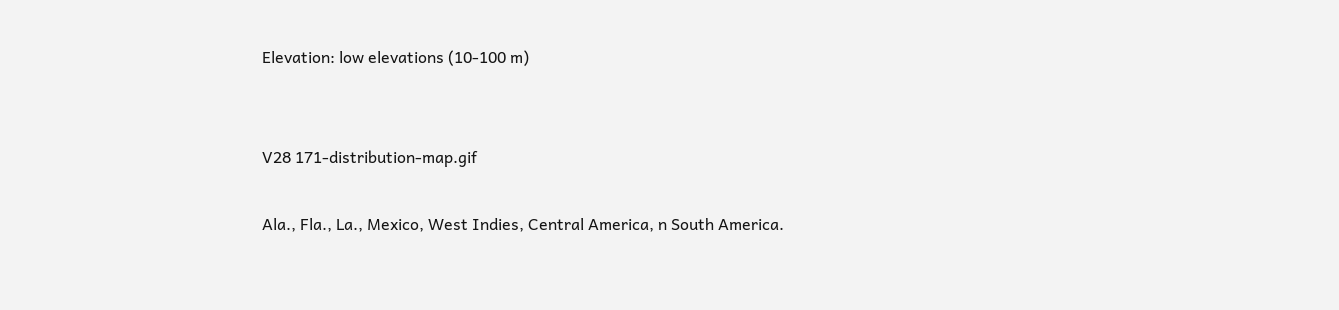Elevation: low elevations (10-100 m)


V28 171-distribution-map.gif

Ala., Fla., La., Mexico, West Indies, Central America, n South America.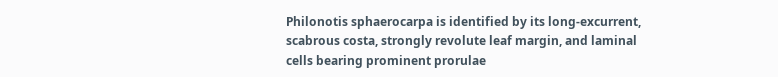Philonotis sphaerocarpa is identified by its long-excurrent, scabrous costa, strongly revolute leaf margin, and laminal cells bearing prominent prorulae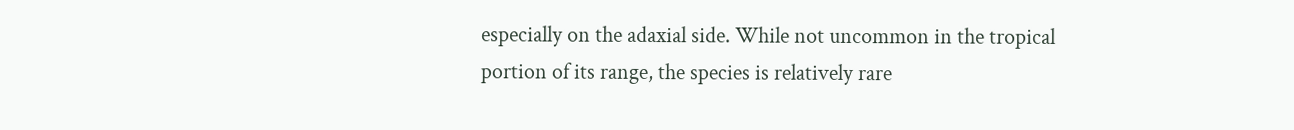especially on the adaxial side. While not uncommon in the tropical portion of its range, the species is relatively rare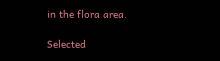in the flora area.

Selected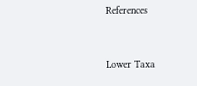References


Lower Taxa